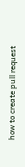how to create pull request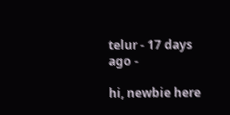telur - 17 days ago -

hi, newbie here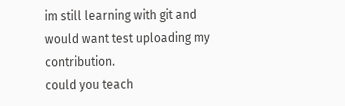im still learning with git and would want test uploading my contribution.
could you teach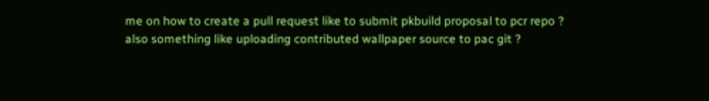me on how to create a pull request like to submit pkbuild proposal to pcr repo ?
also something like uploading contributed wallpaper source to pac git ?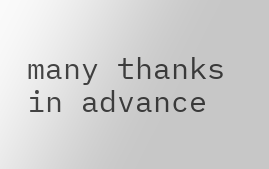many thanks in advance